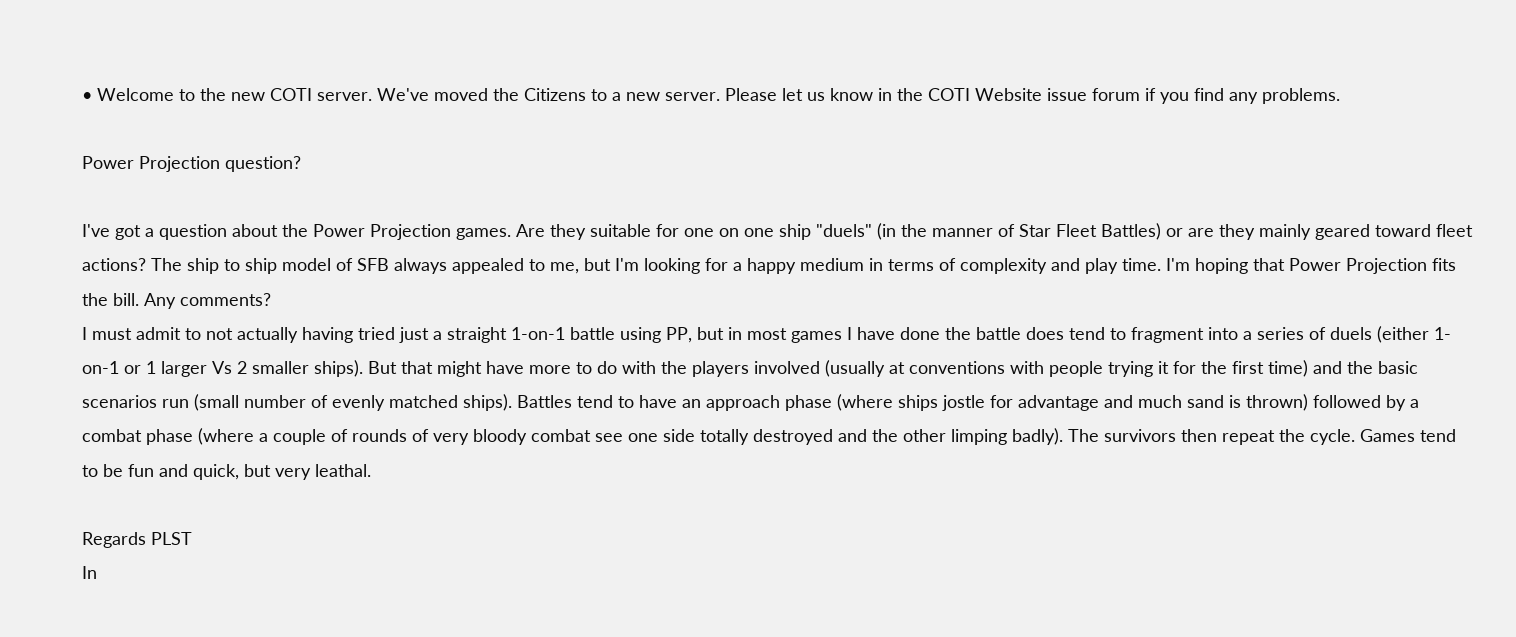• Welcome to the new COTI server. We've moved the Citizens to a new server. Please let us know in the COTI Website issue forum if you find any problems.

Power Projection question?

I've got a question about the Power Projection games. Are they suitable for one on one ship "duels" (in the manner of Star Fleet Battles) or are they mainly geared toward fleet actions? The ship to ship model of SFB always appealed to me, but I'm looking for a happy medium in terms of complexity and play time. I'm hoping that Power Projection fits the bill. Any comments?
I must admit to not actually having tried just a straight 1-on-1 battle using PP, but in most games I have done the battle does tend to fragment into a series of duels (either 1-on-1 or 1 larger Vs 2 smaller ships). But that might have more to do with the players involved (usually at conventions with people trying it for the first time) and the basic scenarios run (small number of evenly matched ships). Battles tend to have an approach phase (where ships jostle for advantage and much sand is thrown) followed by a combat phase (where a couple of rounds of very bloody combat see one side totally destroyed and the other limping badly). The survivors then repeat the cycle. Games tend to be fun and quick, but very leathal.

Regards PLST
In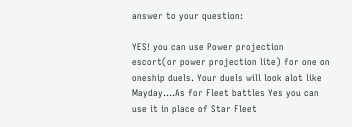answer to your question:

YES! you can use Power projection escort(or power projection lite) for one on oneship duels. Your duels will look alot like Mayday....As for Fleet battles Yes you can use it in place of Star Fleet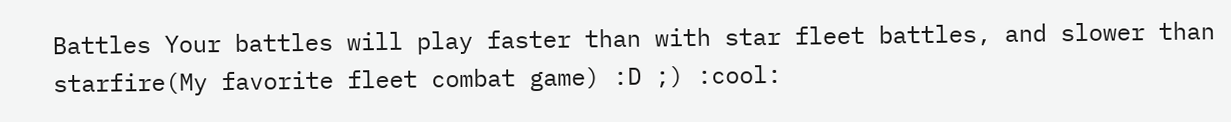Battles Your battles will play faster than with star fleet battles, and slower than starfire(My favorite fleet combat game) :D ;) :cool: